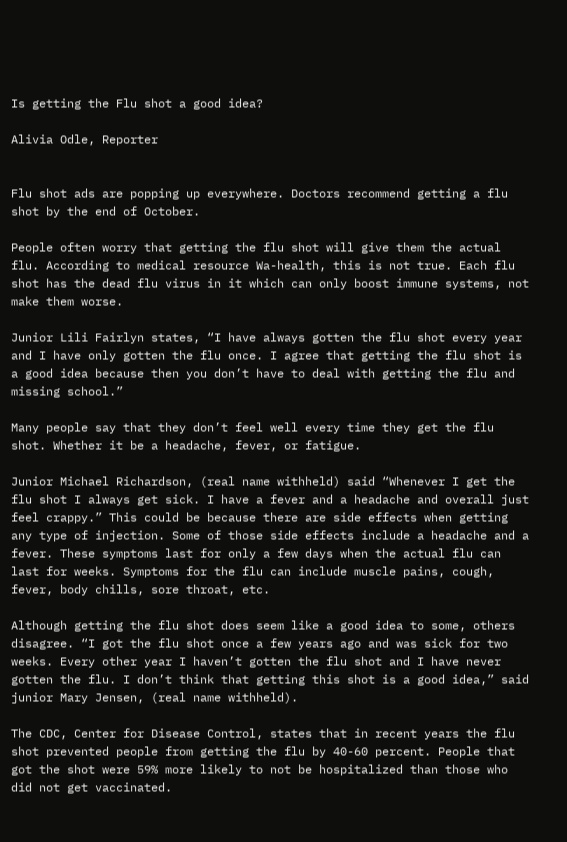Is getting the Flu shot a good idea?

Alivia Odle, Reporter


Flu shot ads are popping up everywhere. Doctors recommend getting a flu shot by the end of October.

People often worry that getting the flu shot will give them the actual flu. According to medical resource Wa-health, this is not true. Each flu shot has the dead flu virus in it which can only boost immune systems, not make them worse.

Junior Lili Fairlyn states, “I have always gotten the flu shot every year and I have only gotten the flu once. I agree that getting the flu shot is a good idea because then you don’t have to deal with getting the flu and missing school.”

Many people say that they don’t feel well every time they get the flu shot. Whether it be a headache, fever, or fatigue.

Junior Michael Richardson, (real name withheld) said “Whenever I get the flu shot I always get sick. I have a fever and a headache and overall just feel crappy.” This could be because there are side effects when getting any type of injection. Some of those side effects include a headache and a fever. These symptoms last for only a few days when the actual flu can last for weeks. Symptoms for the flu can include muscle pains, cough, fever, body chills, sore throat, etc.

Although getting the flu shot does seem like a good idea to some, others disagree. “I got the flu shot once a few years ago and was sick for two weeks. Every other year I haven’t gotten the flu shot and I have never gotten the flu. I don’t think that getting this shot is a good idea,” said junior Mary Jensen, (real name withheld).

The CDC, Center for Disease Control, states that in recent years the flu shot prevented people from getting the flu by 40-60 percent. People that got the shot were 59% more likely to not be hospitalized than those who did not get vaccinated.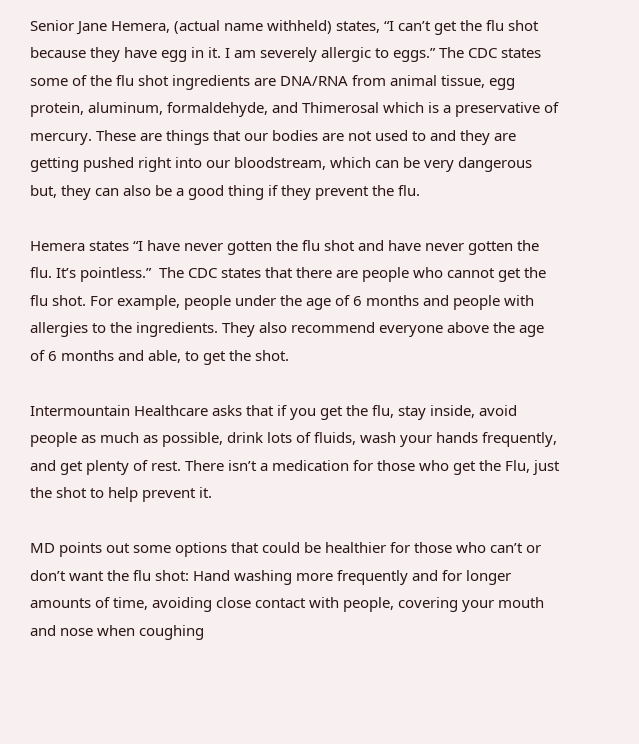Senior Jane Hemera, (actual name withheld) states, “I can’t get the flu shot because they have egg in it. I am severely allergic to eggs.” The CDC states some of the flu shot ingredients are DNA/RNA from animal tissue, egg protein, aluminum, formaldehyde, and Thimerosal which is a preservative of mercury. These are things that our bodies are not used to and they are getting pushed right into our bloodstream, which can be very dangerous but, they can also be a good thing if they prevent the flu.

Hemera states “I have never gotten the flu shot and have never gotten the flu. It’s pointless.”  The CDC states that there are people who cannot get the flu shot. For example, people under the age of 6 months and people with allergies to the ingredients. They also recommend everyone above the age of 6 months and able, to get the shot.

Intermountain Healthcare asks that if you get the flu, stay inside, avoid people as much as possible, drink lots of fluids, wash your hands frequently, and get plenty of rest. There isn’t a medication for those who get the Flu, just the shot to help prevent it.

MD points out some options that could be healthier for those who can’t or don’t want the flu shot: Hand washing more frequently and for longer amounts of time, avoiding close contact with people, covering your mouth and nose when coughing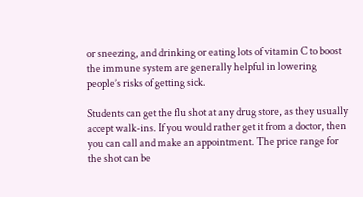or sneezing, and drinking or eating lots of vitamin C to boost the immune system are generally helpful in lowering people’s risks of getting sick.

Students can get the flu shot at any drug store, as they usually accept walk-ins. If you would rather get it from a doctor, then you can call and make an appointment. The price range for the shot can be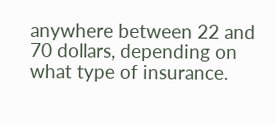anywhere between 22 and 70 dollars, depending on what type of insurance.